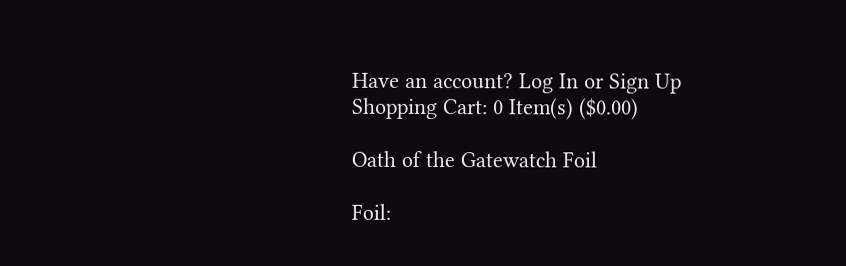Have an account? Log In or Sign Up
Shopping Cart: 0 Item(s) ($0.00)

Oath of the Gatewatch Foil

Foil: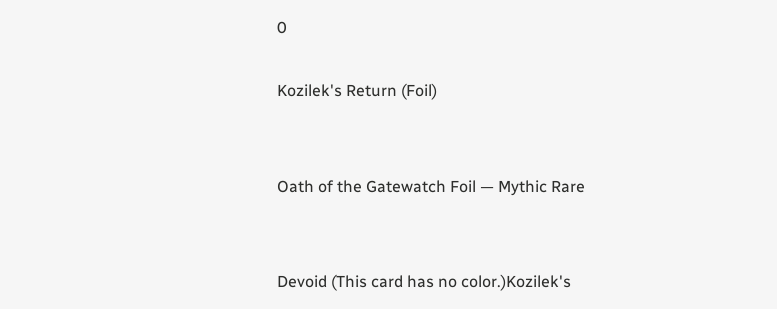0

Kozilek's Return (Foil)


Oath of the Gatewatch Foil — Mythic Rare


Devoid (This card has no color.)Kozilek's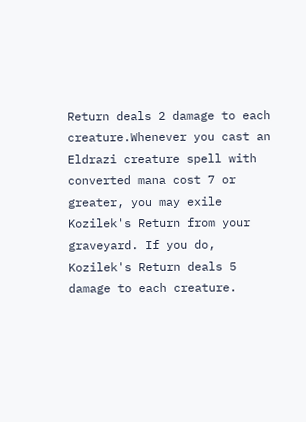Return deals 2 damage to each creature.Whenever you cast an Eldrazi creature spell with converted mana cost 7 or greater, you may exile Kozilek's Return from your graveyard. If you do, Kozilek's Return deals 5 damage to each creature.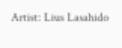Artist: Lius Lasahido